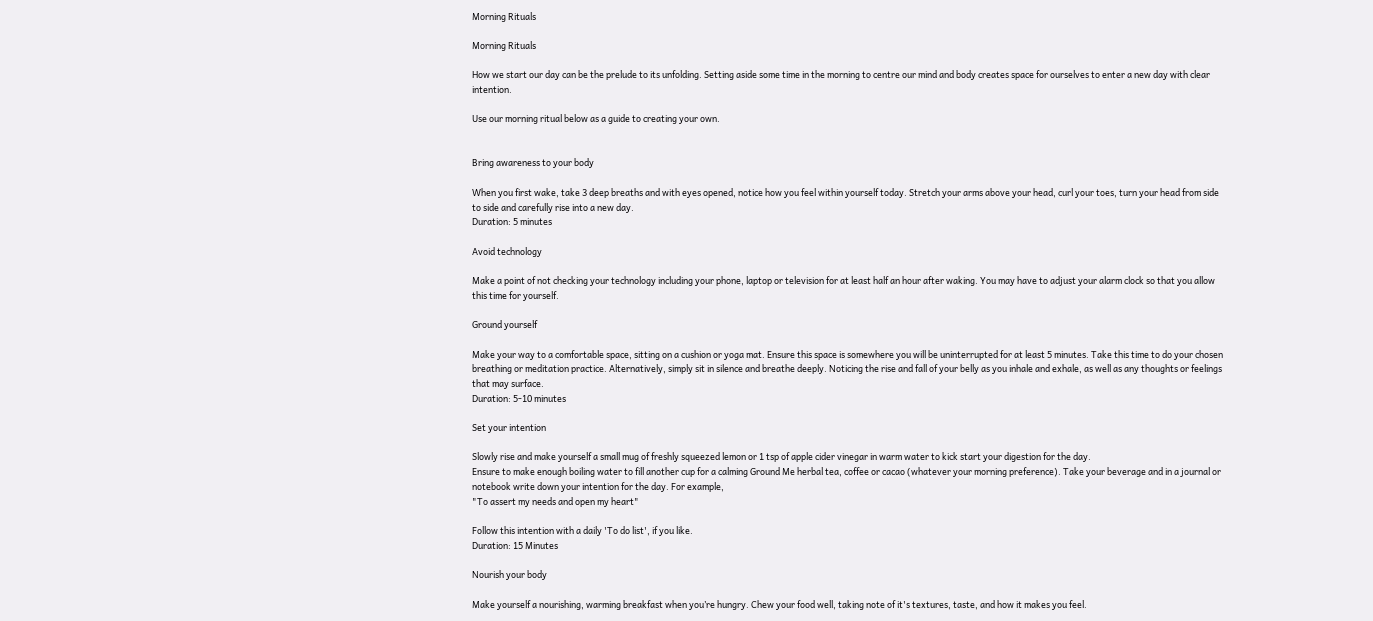Morning Rituals

Morning Rituals

How we start our day can be the prelude to its unfolding. Setting aside some time in the morning to centre our mind and body creates space for ourselves to enter a new day with clear intention.

Use our morning ritual below as a guide to creating your own.


Bring awareness to your body

When you first wake, take 3 deep breaths and with eyes opened, notice how you feel within yourself today. Stretch your arms above your head, curl your toes, turn your head from side to side and carefully rise into a new day.
Duration: 5 minutes

Avoid technology

Make a point of not checking your technology including your phone, laptop or television for at least half an hour after waking. You may have to adjust your alarm clock so that you allow this time for yourself.

Ground yourself

Make your way to a comfortable space, sitting on a cushion or yoga mat. Ensure this space is somewhere you will be uninterrupted for at least 5 minutes. Take this time to do your chosen breathing or meditation practice. Alternatively, simply sit in silence and breathe deeply. Noticing the rise and fall of your belly as you inhale and exhale, as well as any thoughts or feelings that may surface.
Duration: 5-10 minutes

Set your intention

Slowly rise and make yourself a small mug of freshly squeezed lemon or 1 tsp of apple cider vinegar in warm water to kick start your digestion for the day.
Ensure to make enough boiling water to fill another cup for a calming Ground Me herbal tea, coffee or cacao (whatever your morning preference). Take your beverage and in a journal or notebook write down your intention for the day. For example,
"To assert my needs and open my heart"

Follow this intention with a daily 'To do list', if you like.
Duration: 15 Minutes

Nourish your body

Make yourself a nourishing, warming breakfast when you’re hungry. Chew your food well, taking note of it's textures, taste, and how it makes you feel.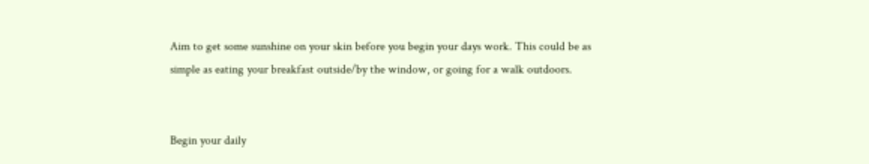Aim to get some sunshine on your skin before you begin your days work. This could be as simple as eating your breakfast outside/by the window, or going for a walk outdoors.


Begin your daily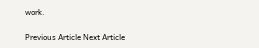work.

Previous Article Next Article